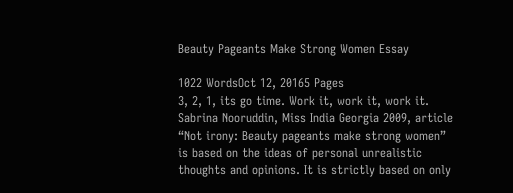Beauty Pageants Make Strong Women Essay

1022 WordsOct 12, 20165 Pages
3, 2, 1, its go time. Work it, work it, work it. Sabrina Nooruddin, Miss India Georgia 2009, article “Not irony: Beauty pageants make strong women” is based on the ideas of personal unrealistic thoughts and opinions. It is strictly based on only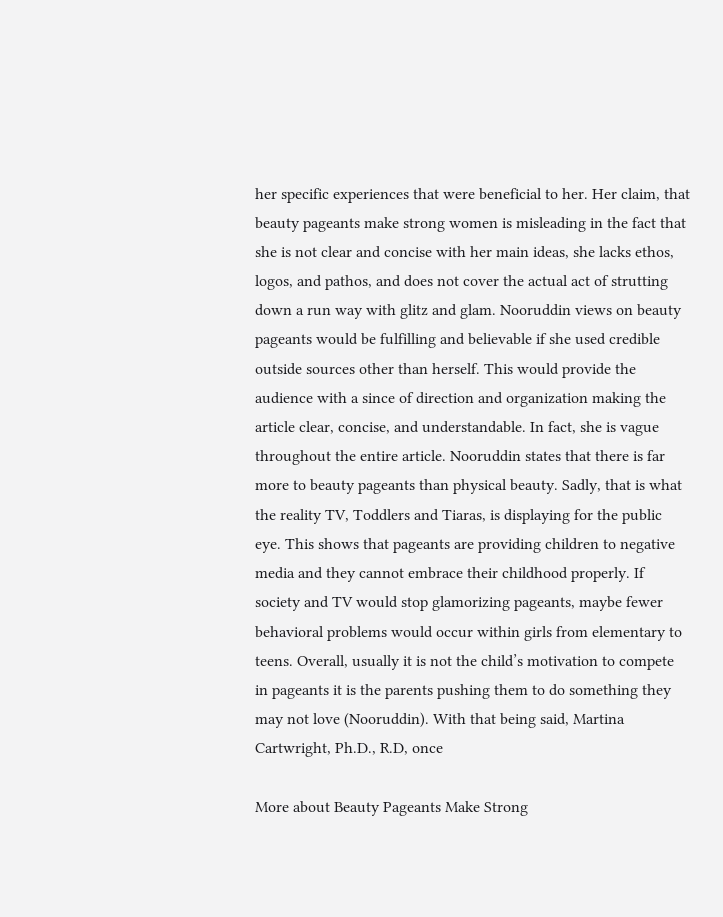her specific experiences that were beneficial to her. Her claim, that beauty pageants make strong women is misleading in the fact that she is not clear and concise with her main ideas, she lacks ethos, logos, and pathos, and does not cover the actual act of strutting down a run way with glitz and glam. Nooruddin views on beauty pageants would be fulfilling and believable if she used credible outside sources other than herself. This would provide the audience with a since of direction and organization making the article clear, concise, and understandable. In fact, she is vague throughout the entire article. Nooruddin states that there is far more to beauty pageants than physical beauty. Sadly, that is what the reality TV, Toddlers and Tiaras, is displaying for the public eye. This shows that pageants are providing children to negative media and they cannot embrace their childhood properly. If society and TV would stop glamorizing pageants, maybe fewer behavioral problems would occur within girls from elementary to teens. Overall, usually it is not the child’s motivation to compete in pageants it is the parents pushing them to do something they may not love (Nooruddin). With that being said, Martina Cartwright, Ph.D., R.D, once

More about Beauty Pageants Make Strong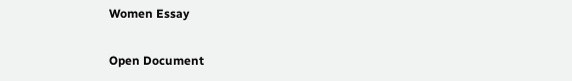Women Essay

Open Document